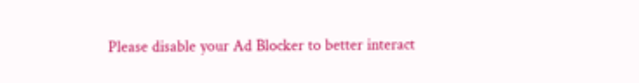Please disable your Ad Blocker to better interact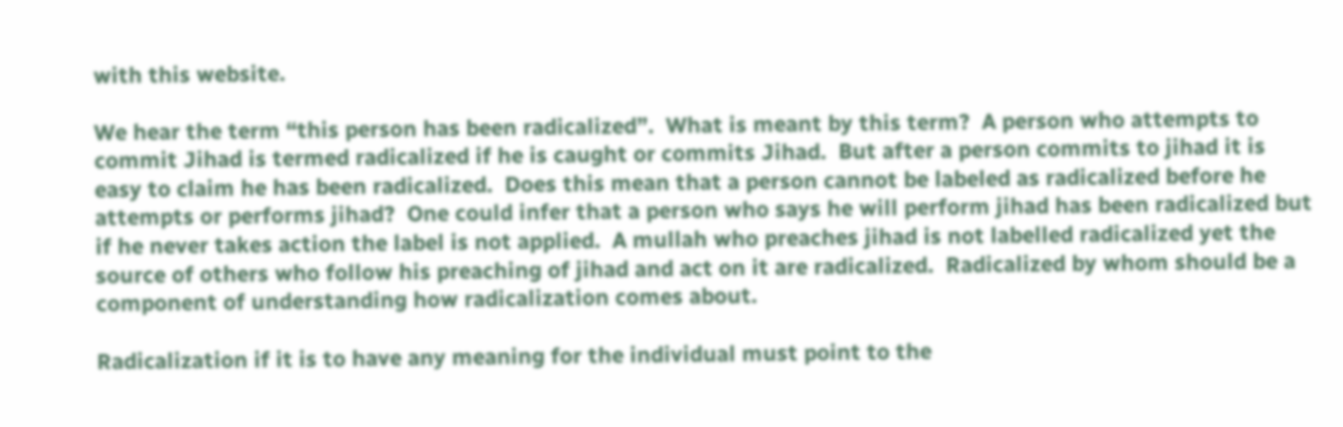with this website.

We hear the term “this person has been radicalized”.  What is meant by this term?  A person who attempts to commit Jihad is termed radicalized if he is caught or commits Jihad.  But after a person commits to jihad it is easy to claim he has been radicalized.  Does this mean that a person cannot be labeled as radicalized before he attempts or performs jihad?  One could infer that a person who says he will perform jihad has been radicalized but if he never takes action the label is not applied.  A mullah who preaches jihad is not labelled radicalized yet the source of others who follow his preaching of jihad and act on it are radicalized.  Radicalized by whom should be a component of understanding how radicalization comes about.

Radicalization if it is to have any meaning for the individual must point to the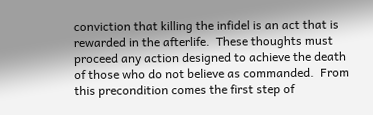conviction that killing the infidel is an act that is rewarded in the afterlife.  These thoughts must proceed any action designed to achieve the death of those who do not believe as commanded.  From this precondition comes the first step of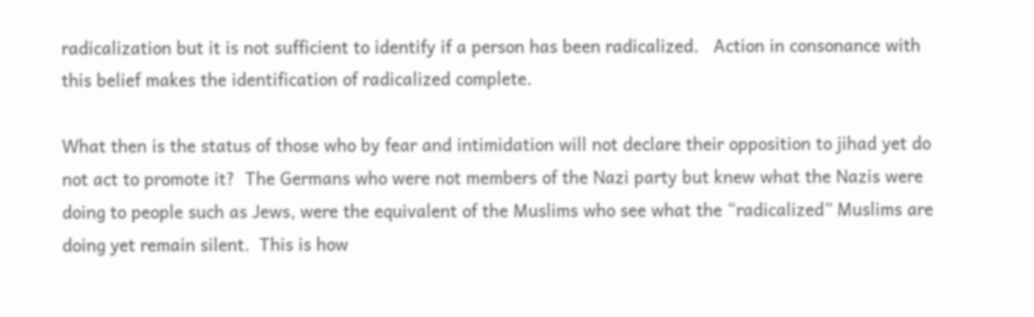radicalization but it is not sufficient to identify if a person has been radicalized.   Action in consonance with this belief makes the identification of radicalized complete.

What then is the status of those who by fear and intimidation will not declare their opposition to jihad yet do not act to promote it?  The Germans who were not members of the Nazi party but knew what the Nazis were doing to people such as Jews, were the equivalent of the Muslims who see what the “radicalized” Muslims are doing yet remain silent.  This is how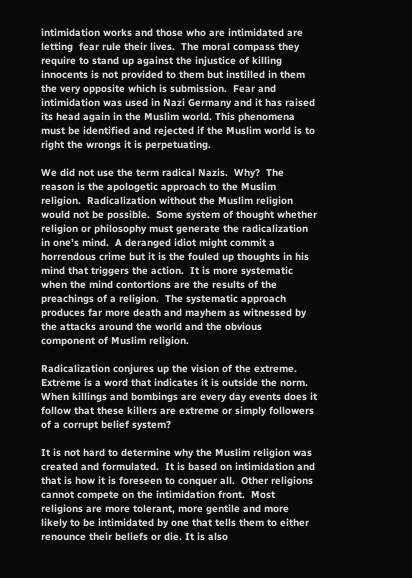intimidation works and those who are intimidated are letting  fear rule their lives.  The moral compass they require to stand up against the injustice of killing innocents is not provided to them but instilled in them the very opposite which is submission.  Fear and intimidation was used in Nazi Germany and it has raised its head again in the Muslim world. This phenomena must be identified and rejected if the Muslim world is to right the wrongs it is perpetuating.

We did not use the term radical Nazis.  Why?  The reason is the apologetic approach to the Muslim religion.  Radicalization without the Muslim religion would not be possible.  Some system of thought whether religion or philosophy must generate the radicalization in one’s mind.  A deranged idiot might commit a horrendous crime but it is the fouled up thoughts in his mind that triggers the action.  It is more systematic when the mind contortions are the results of the preachings of a religion.  The systematic approach produces far more death and mayhem as witnessed by the attacks around the world and the obvious component of Muslim religion.

Radicalization conjures up the vision of the extreme.  Extreme is a word that indicates it is outside the norm.  When killings and bombings are every day events does it follow that these killers are extreme or simply followers of a corrupt belief system?

It is not hard to determine why the Muslim religion was created and formulated.  It is based on intimidation and that is how it is foreseen to conquer all.  Other religions cannot compete on the intimidation front.  Most religions are more tolerant, more gentile and more likely to be intimidated by one that tells them to either renounce their beliefs or die. It is also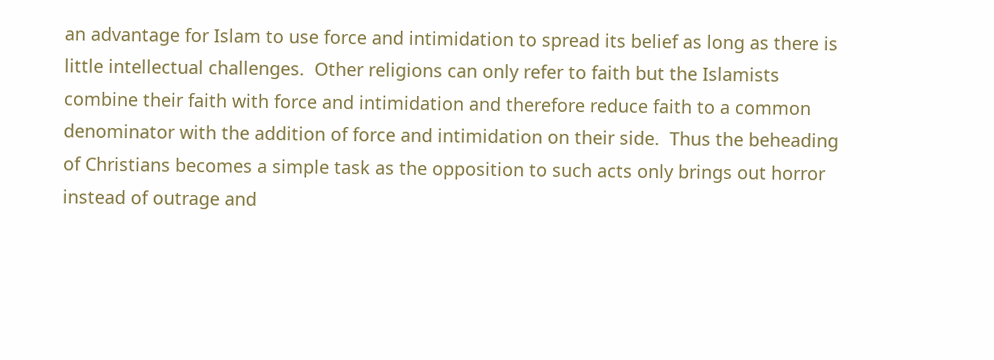an advantage for Islam to use force and intimidation to spread its belief as long as there is little intellectual challenges.  Other religions can only refer to faith but the Islamists combine their faith with force and intimidation and therefore reduce faith to a common denominator with the addition of force and intimidation on their side.  Thus the beheading of Christians becomes a simple task as the opposition to such acts only brings out horror instead of outrage and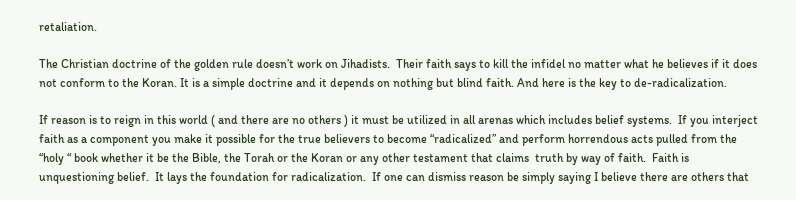retaliation.

The Christian doctrine of the golden rule doesn’t work on Jihadists.  Their faith says to kill the infidel no matter what he believes if it does not conform to the Koran. It is a simple doctrine and it depends on nothing but blind faith. And here is the key to de-radicalization.

If reason is to reign in this world ( and there are no others ) it must be utilized in all arenas which includes belief systems.  If you interject faith as a component you make it possible for the true believers to become “radicalized” and perform horrendous acts pulled from the “holy “ book whether it be the Bible, the Torah or the Koran or any other testament that claims  truth by way of faith.  Faith is unquestioning belief.  It lays the foundation for radicalization.  If one can dismiss reason be simply saying I believe there are others that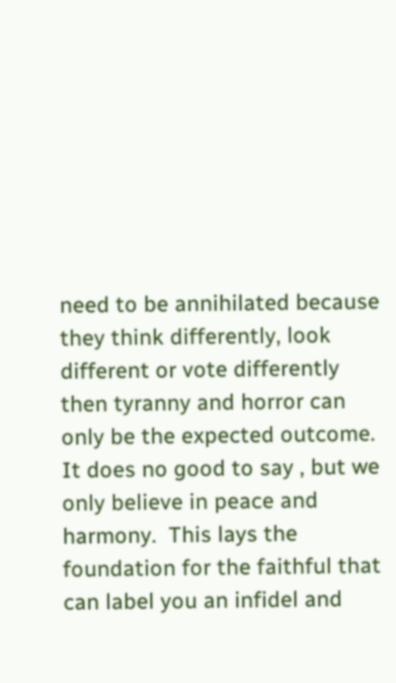need to be annihilated because they think differently, look different or vote differently then tyranny and horror can only be the expected outcome.  It does no good to say , but we only believe in peace and harmony.  This lays the foundation for the faithful that can label you an infidel and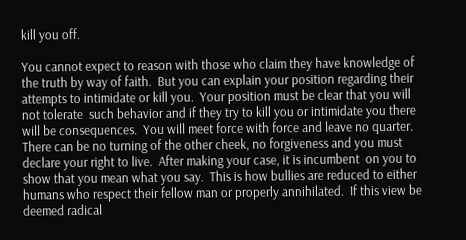kill you off.

You cannot expect to reason with those who claim they have knowledge of the truth by way of faith.  But you can explain your position regarding their attempts to intimidate or kill you.  Your position must be clear that you will not tolerate  such behavior and if they try to kill you or intimidate you there will be consequences.  You will meet force with force and leave no quarter.  There can be no turning of the other cheek, no forgiveness and you must declare your right to live.  After making your case, it is incumbent  on you to show that you mean what you say.  This is how bullies are reduced to either humans who respect their fellow man or properly annihilated.  If this view be deemed radical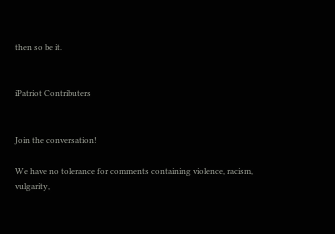then so be it.


iPatriot Contributers


Join the conversation!

We have no tolerance for comments containing violence, racism, vulgarity,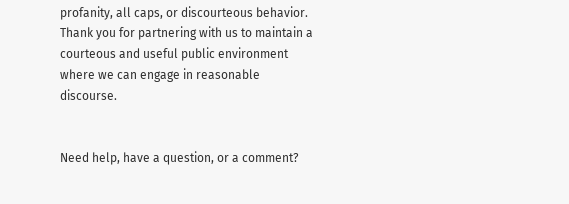profanity, all caps, or discourteous behavior. Thank you for partnering with us to maintain a courteous and useful public environment where we can engage in reasonable discourse.


Need help, have a question, or a comment?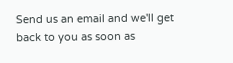Send us an email and we'll get back to you as soon as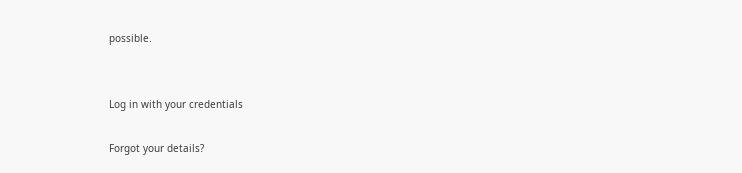possible.


Log in with your credentials

Forgot your details?